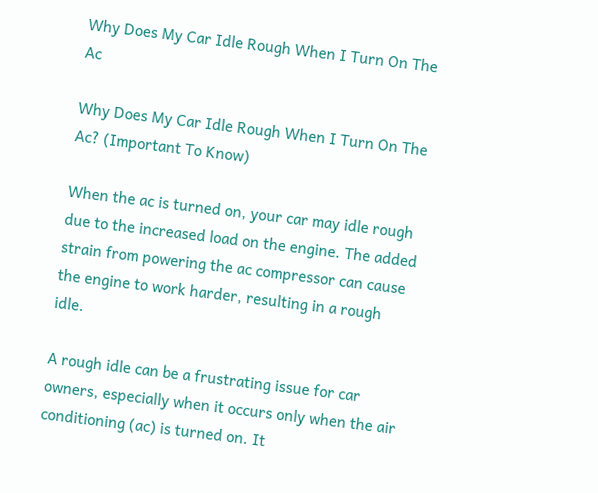Why Does My Car Idle Rough When I Turn On The Ac

Why Does My Car Idle Rough When I Turn On The Ac? (Important To Know)

When the ac is turned on, your car may idle rough due to the increased load on the engine. The added strain from powering the ac compressor can cause the engine to work harder, resulting in a rough idle.

A rough idle can be a frustrating issue for car owners, especially when it occurs only when the air conditioning (ac) is turned on. It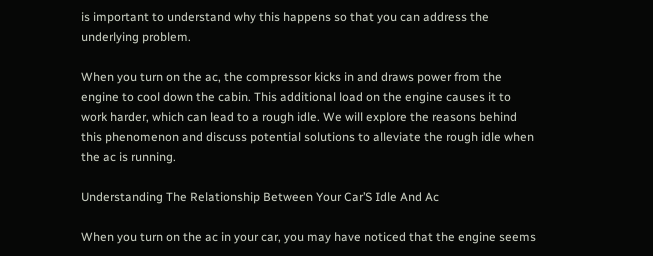is important to understand why this happens so that you can address the underlying problem.

When you turn on the ac, the compressor kicks in and draws power from the engine to cool down the cabin. This additional load on the engine causes it to work harder, which can lead to a rough idle. We will explore the reasons behind this phenomenon and discuss potential solutions to alleviate the rough idle when the ac is running.

Understanding The Relationship Between Your Car’S Idle And Ac

When you turn on the ac in your car, you may have noticed that the engine seems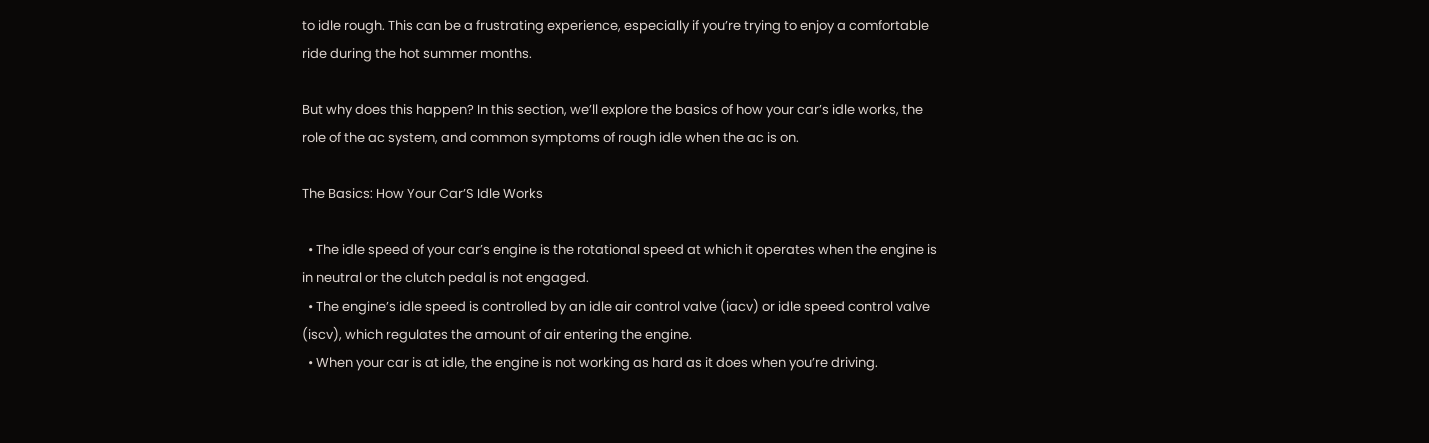to idle rough. This can be a frustrating experience, especially if you’re trying to enjoy a comfortable ride during the hot summer months.

But why does this happen? In this section, we’ll explore the basics of how your car’s idle works, the role of the ac system, and common symptoms of rough idle when the ac is on.

The Basics: How Your Car’S Idle Works

  • The idle speed of your car’s engine is the rotational speed at which it operates when the engine is in neutral or the clutch pedal is not engaged.
  • The engine’s idle speed is controlled by an idle air control valve (iacv) or idle speed control valve (iscv), which regulates the amount of air entering the engine.
  • When your car is at idle, the engine is not working as hard as it does when you’re driving.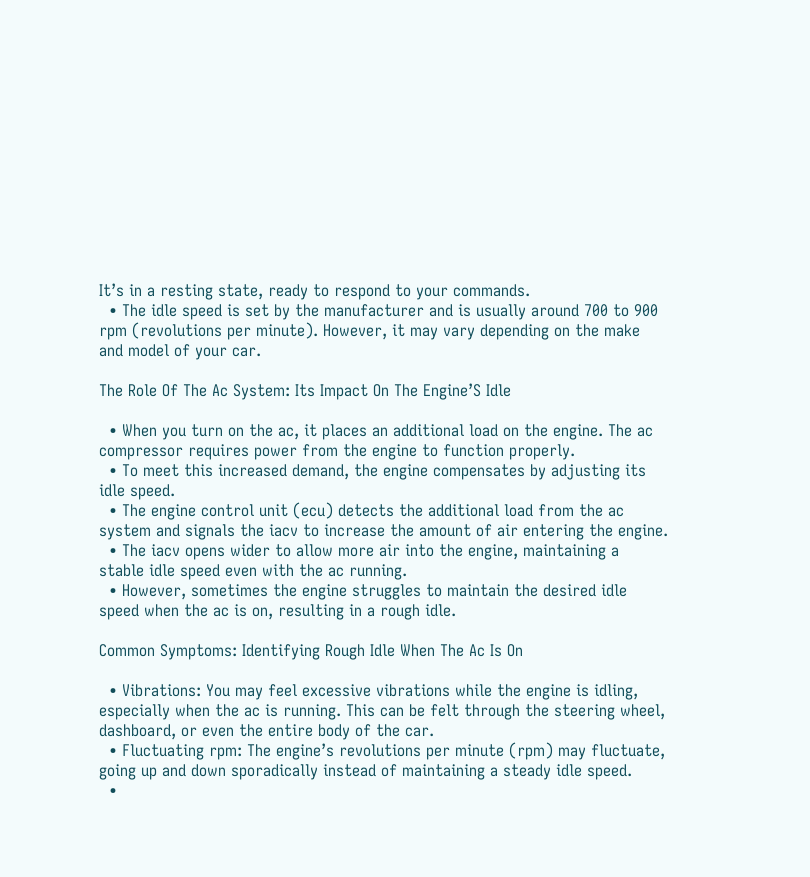It’s in a resting state, ready to respond to your commands.
  • The idle speed is set by the manufacturer and is usually around 700 to 900 rpm (revolutions per minute). However, it may vary depending on the make and model of your car.

The Role Of The Ac System: Its Impact On The Engine’S Idle

  • When you turn on the ac, it places an additional load on the engine. The ac compressor requires power from the engine to function properly.
  • To meet this increased demand, the engine compensates by adjusting its idle speed.
  • The engine control unit (ecu) detects the additional load from the ac system and signals the iacv to increase the amount of air entering the engine.
  • The iacv opens wider to allow more air into the engine, maintaining a stable idle speed even with the ac running.
  • However, sometimes the engine struggles to maintain the desired idle speed when the ac is on, resulting in a rough idle.

Common Symptoms: Identifying Rough Idle When The Ac Is On

  • Vibrations: You may feel excessive vibrations while the engine is idling, especially when the ac is running. This can be felt through the steering wheel, dashboard, or even the entire body of the car.
  • Fluctuating rpm: The engine’s revolutions per minute (rpm) may fluctuate, going up and down sporadically instead of maintaining a steady idle speed.
  •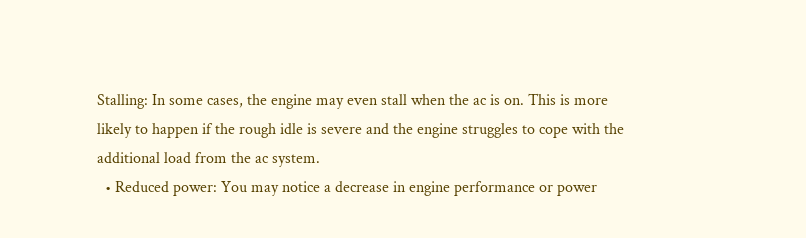Stalling: In some cases, the engine may even stall when the ac is on. This is more likely to happen if the rough idle is severe and the engine struggles to cope with the additional load from the ac system.
  • Reduced power: You may notice a decrease in engine performance or power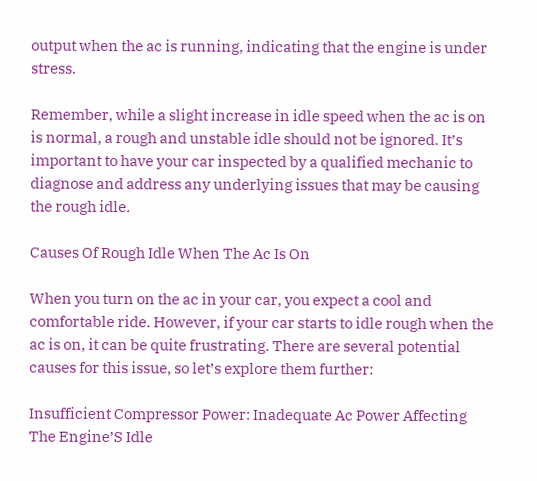output when the ac is running, indicating that the engine is under stress.

Remember, while a slight increase in idle speed when the ac is on is normal, a rough and unstable idle should not be ignored. It’s important to have your car inspected by a qualified mechanic to diagnose and address any underlying issues that may be causing the rough idle.

Causes Of Rough Idle When The Ac Is On

When you turn on the ac in your car, you expect a cool and comfortable ride. However, if your car starts to idle rough when the ac is on, it can be quite frustrating. There are several potential causes for this issue, so let’s explore them further:

Insufficient Compressor Power: Inadequate Ac Power Affecting The Engine’S Idle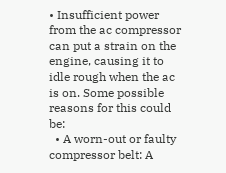• Insufficient power from the ac compressor can put a strain on the engine, causing it to idle rough when the ac is on. Some possible reasons for this could be:
  • A worn-out or faulty compressor belt: A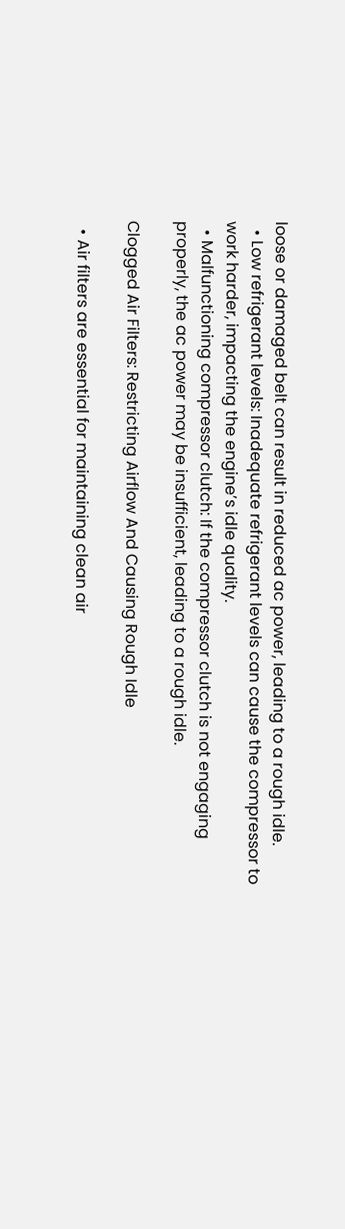loose or damaged belt can result in reduced ac power, leading to a rough idle.
  • Low refrigerant levels: Inadequate refrigerant levels can cause the compressor to work harder, impacting the engine’s idle quality.
  • Malfunctioning compressor clutch: If the compressor clutch is not engaging properly, the ac power may be insufficient, leading to a rough idle.

Clogged Air Filters: Restricting Airflow And Causing Rough Idle

  • Air filters are essential for maintaining clean air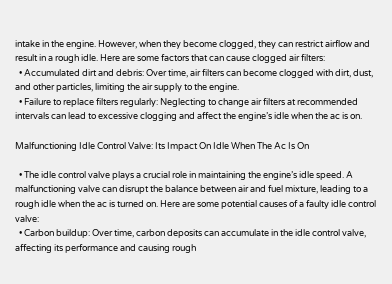intake in the engine. However, when they become clogged, they can restrict airflow and result in a rough idle. Here are some factors that can cause clogged air filters:
  • Accumulated dirt and debris: Over time, air filters can become clogged with dirt, dust, and other particles, limiting the air supply to the engine.
  • Failure to replace filters regularly: Neglecting to change air filters at recommended intervals can lead to excessive clogging and affect the engine’s idle when the ac is on.

Malfunctioning Idle Control Valve: Its Impact On Idle When The Ac Is On

  • The idle control valve plays a crucial role in maintaining the engine’s idle speed. A malfunctioning valve can disrupt the balance between air and fuel mixture, leading to a rough idle when the ac is turned on. Here are some potential causes of a faulty idle control valve:
  • Carbon buildup: Over time, carbon deposits can accumulate in the idle control valve, affecting its performance and causing rough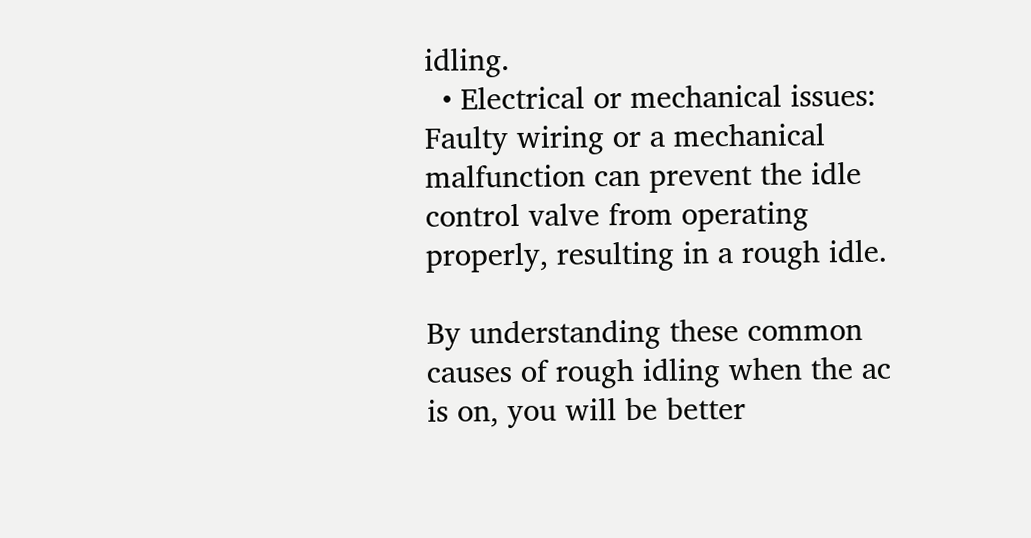idling.
  • Electrical or mechanical issues: Faulty wiring or a mechanical malfunction can prevent the idle control valve from operating properly, resulting in a rough idle.

By understanding these common causes of rough idling when the ac is on, you will be better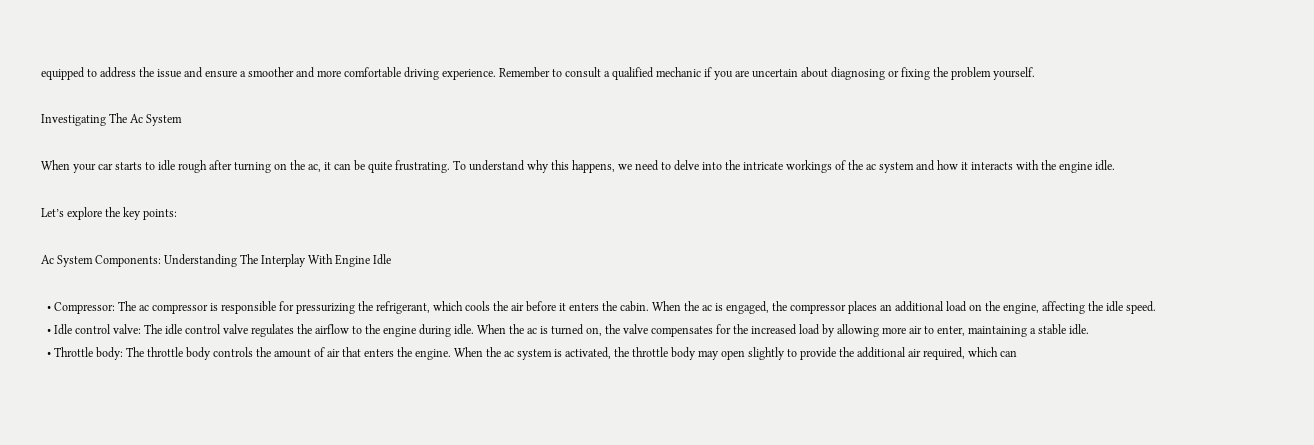equipped to address the issue and ensure a smoother and more comfortable driving experience. Remember to consult a qualified mechanic if you are uncertain about diagnosing or fixing the problem yourself.

Investigating The Ac System

When your car starts to idle rough after turning on the ac, it can be quite frustrating. To understand why this happens, we need to delve into the intricate workings of the ac system and how it interacts with the engine idle.

Let’s explore the key points:

Ac System Components: Understanding The Interplay With Engine Idle

  • Compressor: The ac compressor is responsible for pressurizing the refrigerant, which cools the air before it enters the cabin. When the ac is engaged, the compressor places an additional load on the engine, affecting the idle speed.
  • Idle control valve: The idle control valve regulates the airflow to the engine during idle. When the ac is turned on, the valve compensates for the increased load by allowing more air to enter, maintaining a stable idle.
  • Throttle body: The throttle body controls the amount of air that enters the engine. When the ac system is activated, the throttle body may open slightly to provide the additional air required, which can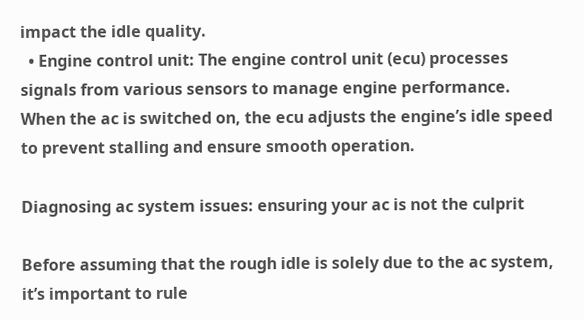impact the idle quality.
  • Engine control unit: The engine control unit (ecu) processes signals from various sensors to manage engine performance. When the ac is switched on, the ecu adjusts the engine’s idle speed to prevent stalling and ensure smooth operation.

Diagnosing ac system issues: ensuring your ac is not the culprit

Before assuming that the rough idle is solely due to the ac system, it’s important to rule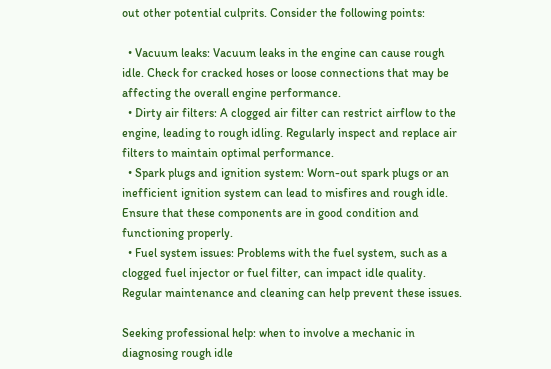out other potential culprits. Consider the following points:

  • Vacuum leaks: Vacuum leaks in the engine can cause rough idle. Check for cracked hoses or loose connections that may be affecting the overall engine performance.
  • Dirty air filters: A clogged air filter can restrict airflow to the engine, leading to rough idling. Regularly inspect and replace air filters to maintain optimal performance.
  • Spark plugs and ignition system: Worn-out spark plugs or an inefficient ignition system can lead to misfires and rough idle. Ensure that these components are in good condition and functioning properly.
  • Fuel system issues: Problems with the fuel system, such as a clogged fuel injector or fuel filter, can impact idle quality. Regular maintenance and cleaning can help prevent these issues.

Seeking professional help: when to involve a mechanic in diagnosing rough idle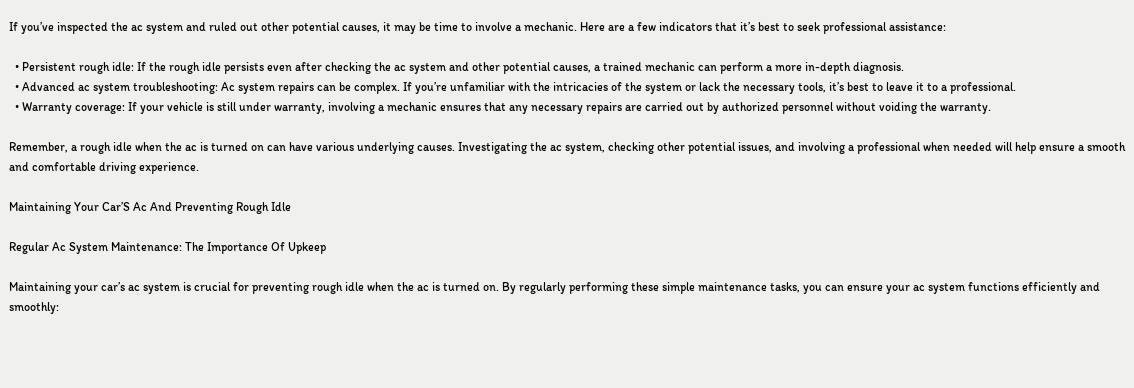If you’ve inspected the ac system and ruled out other potential causes, it may be time to involve a mechanic. Here are a few indicators that it’s best to seek professional assistance:

  • Persistent rough idle: If the rough idle persists even after checking the ac system and other potential causes, a trained mechanic can perform a more in-depth diagnosis.
  • Advanced ac system troubleshooting: Ac system repairs can be complex. If you’re unfamiliar with the intricacies of the system or lack the necessary tools, it’s best to leave it to a professional.
  • Warranty coverage: If your vehicle is still under warranty, involving a mechanic ensures that any necessary repairs are carried out by authorized personnel without voiding the warranty.

Remember, a rough idle when the ac is turned on can have various underlying causes. Investigating the ac system, checking other potential issues, and involving a professional when needed will help ensure a smooth and comfortable driving experience.

Maintaining Your Car’S Ac And Preventing Rough Idle

Regular Ac System Maintenance: The Importance Of Upkeep

Maintaining your car’s ac system is crucial for preventing rough idle when the ac is turned on. By regularly performing these simple maintenance tasks, you can ensure your ac system functions efficiently and smoothly: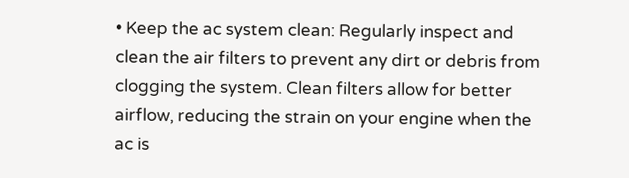• Keep the ac system clean: Regularly inspect and clean the air filters to prevent any dirt or debris from clogging the system. Clean filters allow for better airflow, reducing the strain on your engine when the ac is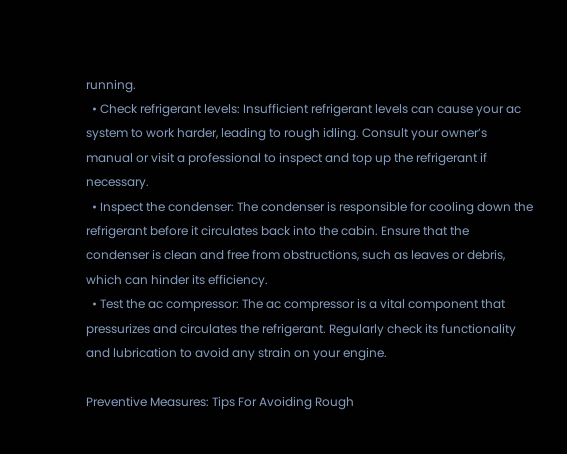running.
  • Check refrigerant levels: Insufficient refrigerant levels can cause your ac system to work harder, leading to rough idling. Consult your owner’s manual or visit a professional to inspect and top up the refrigerant if necessary.
  • Inspect the condenser: The condenser is responsible for cooling down the refrigerant before it circulates back into the cabin. Ensure that the condenser is clean and free from obstructions, such as leaves or debris, which can hinder its efficiency.
  • Test the ac compressor: The ac compressor is a vital component that pressurizes and circulates the refrigerant. Regularly check its functionality and lubrication to avoid any strain on your engine.

Preventive Measures: Tips For Avoiding Rough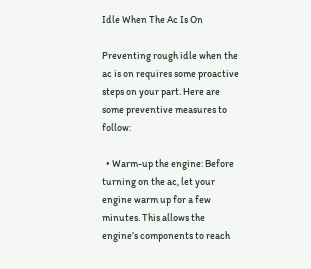Idle When The Ac Is On

Preventing rough idle when the ac is on requires some proactive steps on your part. Here are some preventive measures to follow:

  • Warm-up the engine: Before turning on the ac, let your engine warm up for a few minutes. This allows the engine’s components to reach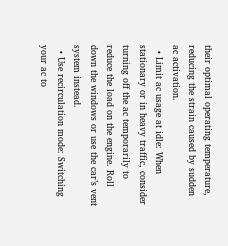their optimal operating temperature, reducing the strain caused by sudden ac activation.
  • Limit ac usage at idle: When stationary or in heavy traffic, consider turning off the ac temporarily to reduce the load on the engine. Roll down the windows or use the car’s vent system instead.
  • Use recirculation mode: Switching your ac to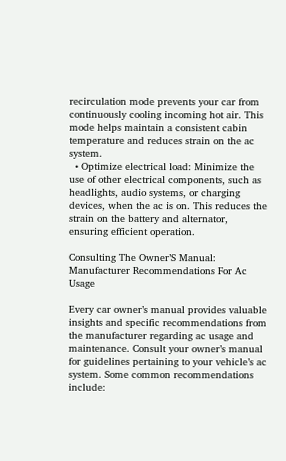recirculation mode prevents your car from continuously cooling incoming hot air. This mode helps maintain a consistent cabin temperature and reduces strain on the ac system.
  • Optimize electrical load: Minimize the use of other electrical components, such as headlights, audio systems, or charging devices, when the ac is on. This reduces the strain on the battery and alternator, ensuring efficient operation.

Consulting The Owner’S Manual: Manufacturer Recommendations For Ac Usage

Every car owner’s manual provides valuable insights and specific recommendations from the manufacturer regarding ac usage and maintenance. Consult your owner’s manual for guidelines pertaining to your vehicle’s ac system. Some common recommendations include: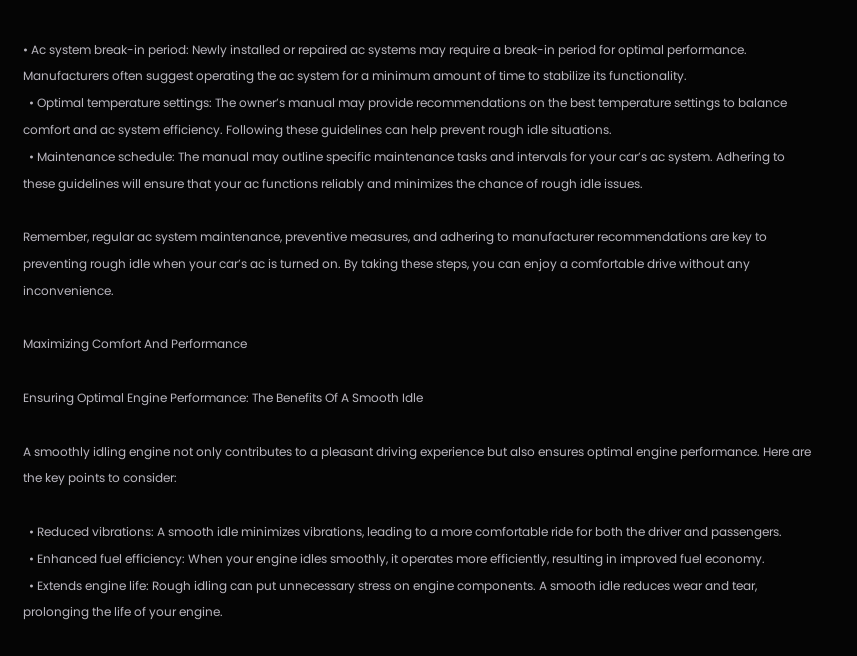• Ac system break-in period: Newly installed or repaired ac systems may require a break-in period for optimal performance. Manufacturers often suggest operating the ac system for a minimum amount of time to stabilize its functionality.
  • Optimal temperature settings: The owner’s manual may provide recommendations on the best temperature settings to balance comfort and ac system efficiency. Following these guidelines can help prevent rough idle situations.
  • Maintenance schedule: The manual may outline specific maintenance tasks and intervals for your car’s ac system. Adhering to these guidelines will ensure that your ac functions reliably and minimizes the chance of rough idle issues.

Remember, regular ac system maintenance, preventive measures, and adhering to manufacturer recommendations are key to preventing rough idle when your car’s ac is turned on. By taking these steps, you can enjoy a comfortable drive without any inconvenience.

Maximizing Comfort And Performance

Ensuring Optimal Engine Performance: The Benefits Of A Smooth Idle

A smoothly idling engine not only contributes to a pleasant driving experience but also ensures optimal engine performance. Here are the key points to consider:

  • Reduced vibrations: A smooth idle minimizes vibrations, leading to a more comfortable ride for both the driver and passengers.
  • Enhanced fuel efficiency: When your engine idles smoothly, it operates more efficiently, resulting in improved fuel economy.
  • Extends engine life: Rough idling can put unnecessary stress on engine components. A smooth idle reduces wear and tear, prolonging the life of your engine.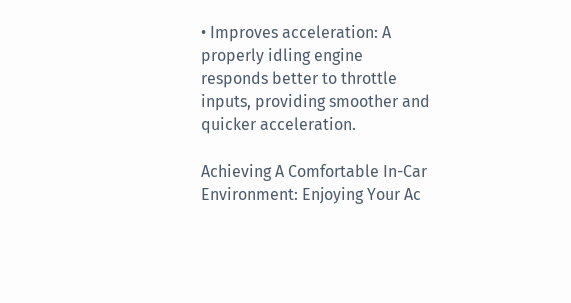• Improves acceleration: A properly idling engine responds better to throttle inputs, providing smoother and quicker acceleration.

Achieving A Comfortable In-Car Environment: Enjoying Your Ac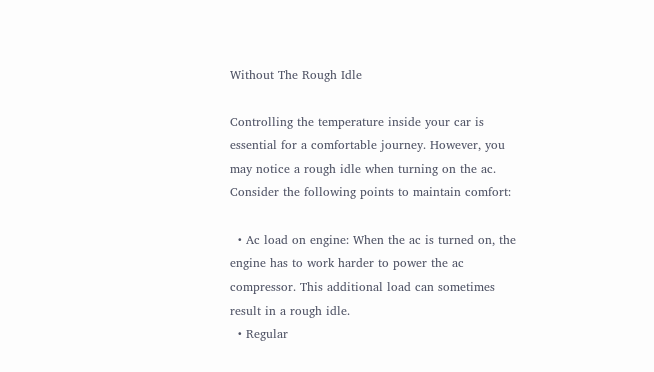Without The Rough Idle

Controlling the temperature inside your car is essential for a comfortable journey. However, you may notice a rough idle when turning on the ac. Consider the following points to maintain comfort:

  • Ac load on engine: When the ac is turned on, the engine has to work harder to power the ac compressor. This additional load can sometimes result in a rough idle.
  • Regular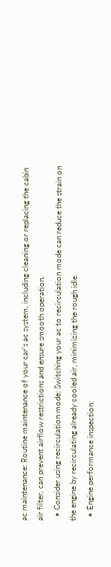ac maintenance: Routine maintenance of your car’s ac system, including cleaning or replacing the cabin air filter, can prevent airflow restrictions and ensure smooth operation.
  • Consider using recirculation mode: Switching your ac to recirculation mode can reduce the strain on the engine by recirculating already cooled air, minimizing the rough idle.
  • Engine performance inspection: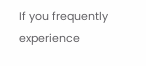If you frequently experience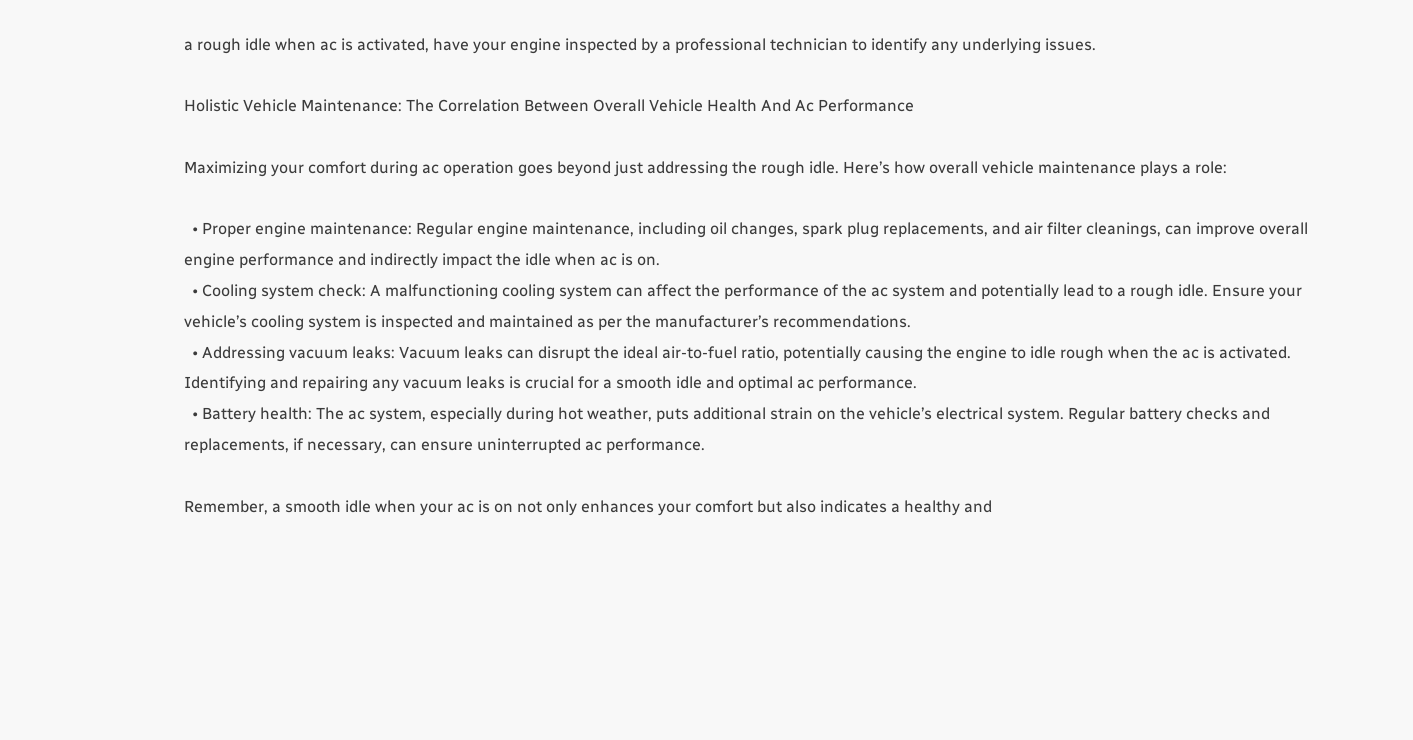a rough idle when ac is activated, have your engine inspected by a professional technician to identify any underlying issues.

Holistic Vehicle Maintenance: The Correlation Between Overall Vehicle Health And Ac Performance

Maximizing your comfort during ac operation goes beyond just addressing the rough idle. Here’s how overall vehicle maintenance plays a role:

  • Proper engine maintenance: Regular engine maintenance, including oil changes, spark plug replacements, and air filter cleanings, can improve overall engine performance and indirectly impact the idle when ac is on.
  • Cooling system check: A malfunctioning cooling system can affect the performance of the ac system and potentially lead to a rough idle. Ensure your vehicle’s cooling system is inspected and maintained as per the manufacturer’s recommendations.
  • Addressing vacuum leaks: Vacuum leaks can disrupt the ideal air-to-fuel ratio, potentially causing the engine to idle rough when the ac is activated. Identifying and repairing any vacuum leaks is crucial for a smooth idle and optimal ac performance.
  • Battery health: The ac system, especially during hot weather, puts additional strain on the vehicle’s electrical system. Regular battery checks and replacements, if necessary, can ensure uninterrupted ac performance.

Remember, a smooth idle when your ac is on not only enhances your comfort but also indicates a healthy and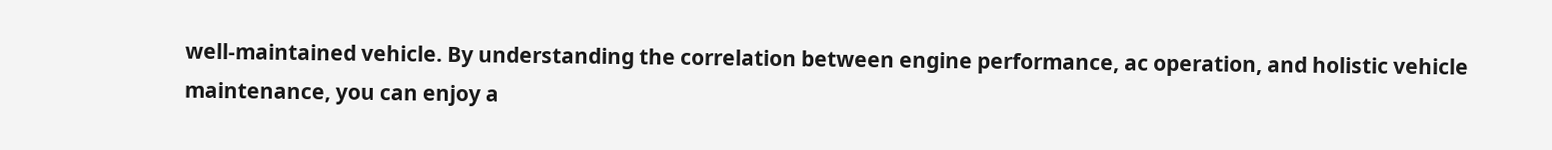well-maintained vehicle. By understanding the correlation between engine performance, ac operation, and holistic vehicle maintenance, you can enjoy a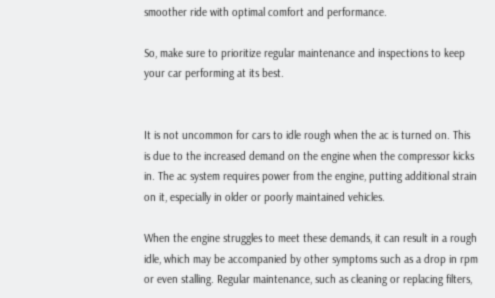smoother ride with optimal comfort and performance.

So, make sure to prioritize regular maintenance and inspections to keep your car performing at its best.


It is not uncommon for cars to idle rough when the ac is turned on. This is due to the increased demand on the engine when the compressor kicks in. The ac system requires power from the engine, putting additional strain on it, especially in older or poorly maintained vehicles.

When the engine struggles to meet these demands, it can result in a rough idle, which may be accompanied by other symptoms such as a drop in rpm or even stalling. Regular maintenance, such as cleaning or replacing filters,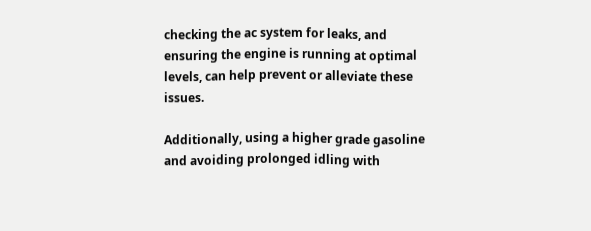checking the ac system for leaks, and ensuring the engine is running at optimal levels, can help prevent or alleviate these issues.

Additionally, using a higher grade gasoline and avoiding prolonged idling with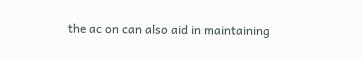the ac on can also aid in maintaining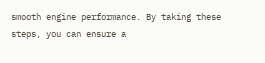smooth engine performance. By taking these steps, you can ensure a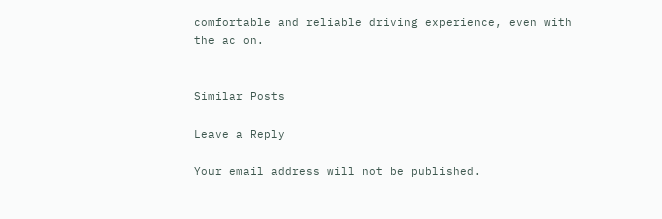comfortable and reliable driving experience, even with the ac on.


Similar Posts

Leave a Reply

Your email address will not be published.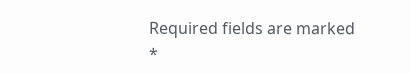Required fields are marked *